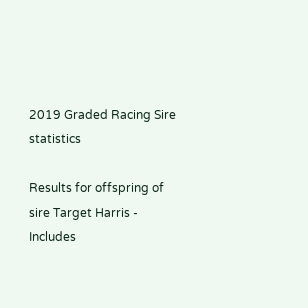2019 Graded Racing Sire statistics

Results for offspring of sire Target Harris - Includes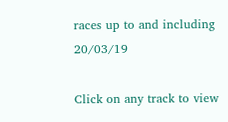races up to and including 20/03/19

Click on any track to view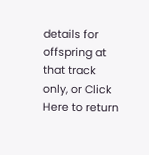details for offspring at that track only, or Click Here to return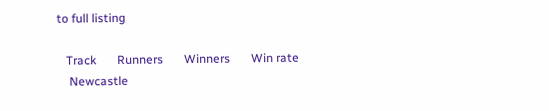to full listing

   Track       Runners       Winners       Win rate
    Newcastle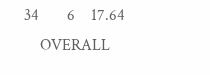34       6    17.64
    OVERALL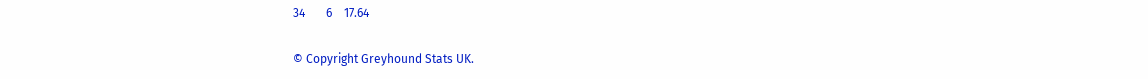34       6    17.64

© Copyright Greyhound Stats UK.